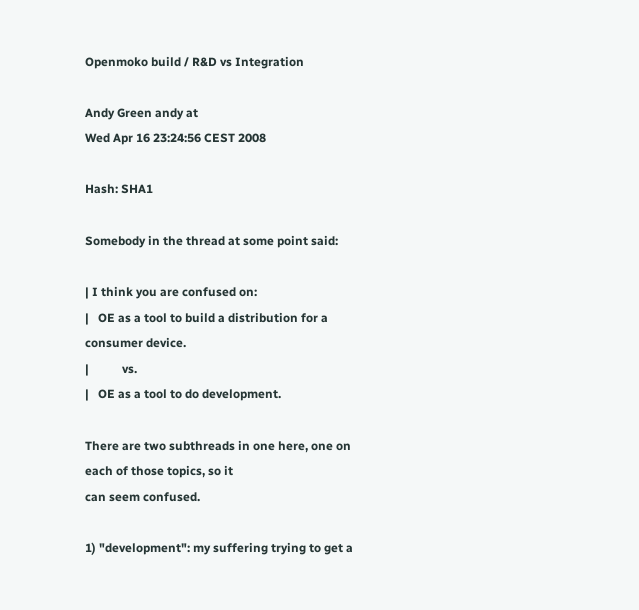Openmoko build / R&D vs Integration

Andy Green andy at
Wed Apr 16 23:24:56 CEST 2008

Hash: SHA1

Somebody in the thread at some point said:

| I think you are confused on:
|   OE as a tool to build a distribution for a consumer device.
|           vs.
|   OE as a tool to do development.

There are two subthreads in one here, one on each of those topics, so it
can seem confused.

1) "development": my suffering trying to get a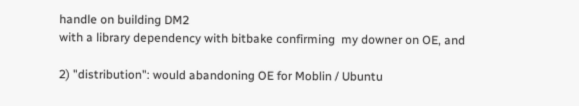handle on building DM2
with a library dependency with bitbake confirming  my downer on OE, and

2) "distribution": would abandoning OE for Moblin / Ubuntu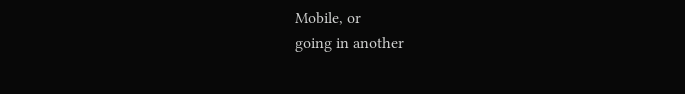Mobile, or
going in another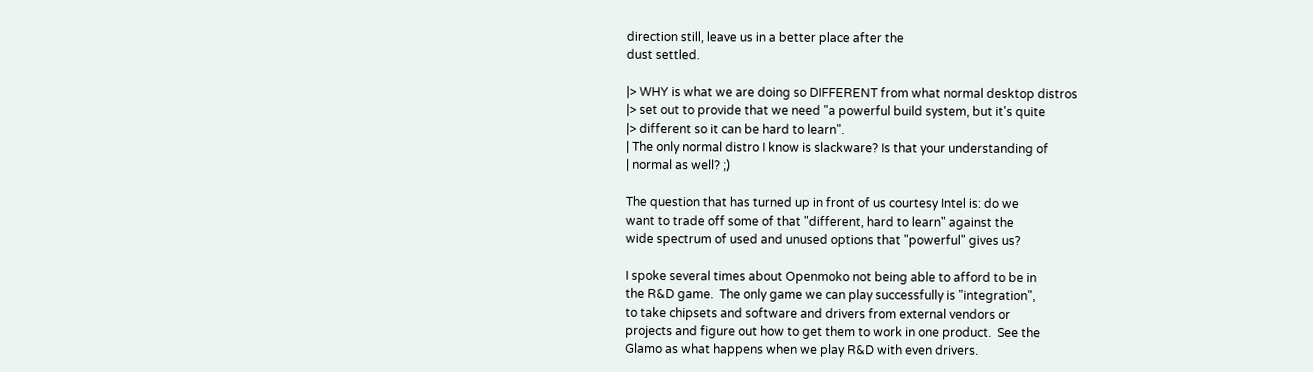direction still, leave us in a better place after the
dust settled.

|> WHY is what we are doing so DIFFERENT from what normal desktop distros
|> set out to provide that we need "a powerful build system, but it's quite
|> different so it can be hard to learn".
| The only normal distro I know is slackware? Is that your understanding of
| normal as well? ;)

The question that has turned up in front of us courtesy Intel is: do we
want to trade off some of that "different, hard to learn" against the
wide spectrum of used and unused options that "powerful" gives us?

I spoke several times about Openmoko not being able to afford to be in
the R&D game.  The only game we can play successfully is "integration",
to take chipsets and software and drivers from external vendors or
projects and figure out how to get them to work in one product.  See the
Glamo as what happens when we play R&D with even drivers.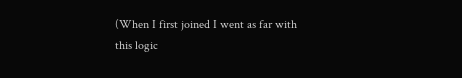(When I first joined I went as far with this logic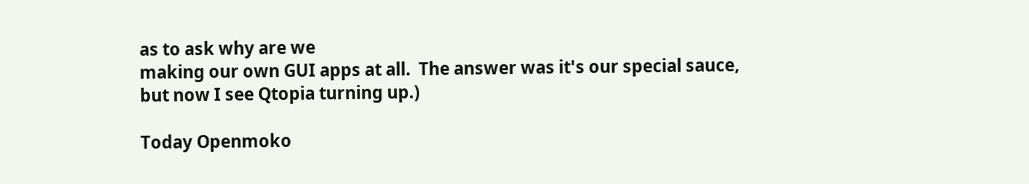as to ask why are we
making our own GUI apps at all.  The answer was it's our special sauce,
but now I see Qtopia turning up.)

Today Openmoko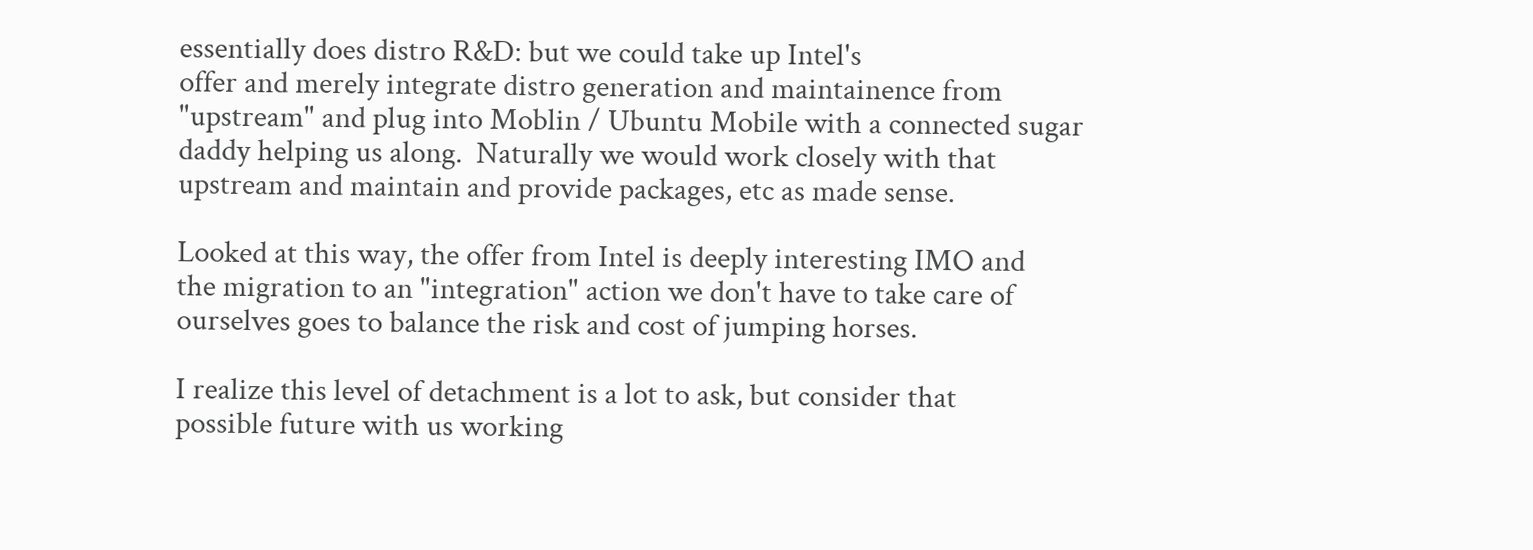essentially does distro R&D: but we could take up Intel's
offer and merely integrate distro generation and maintainence from
"upstream" and plug into Moblin / Ubuntu Mobile with a connected sugar
daddy helping us along.  Naturally we would work closely with that
upstream and maintain and provide packages, etc as made sense.

Looked at this way, the offer from Intel is deeply interesting IMO and
the migration to an "integration" action we don't have to take care of
ourselves goes to balance the risk and cost of jumping horses.

I realize this level of detachment is a lot to ask, but consider that
possible future with us working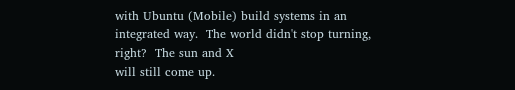with Ubuntu (Mobile) build systems in an
integrated way.  The world didn't stop turning, right?  The sun and X
will still come up.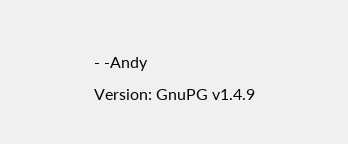- -Andy
Version: GnuPG v1.4.9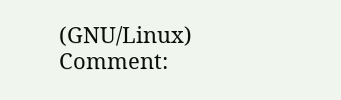(GNU/Linux)
Comment: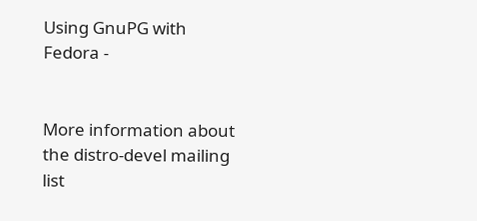Using GnuPG with Fedora -


More information about the distro-devel mailing list